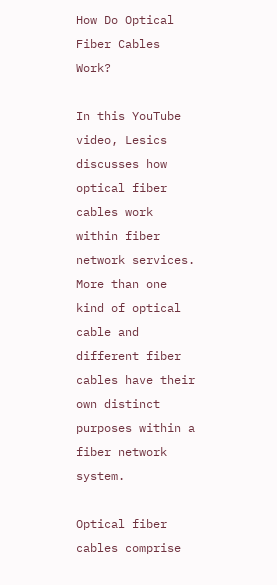How Do Optical Fiber Cables Work?

In this YouTube video, Lesics discusses how optical fiber cables work within fiber network services. More than one kind of optical cable and different fiber cables have their own distinct purposes within a fiber network system.

Optical fiber cables comprise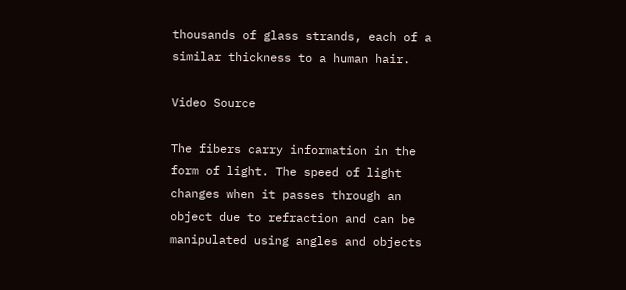thousands of glass strands, each of a similar thickness to a human hair.

Video Source

The fibers carry information in the form of light. The speed of light changes when it passes through an object due to refraction and can be manipulated using angles and objects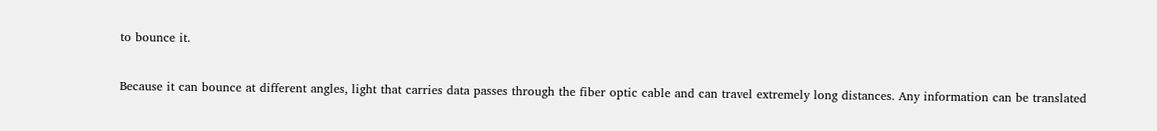to bounce it.

Because it can bounce at different angles, light that carries data passes through the fiber optic cable and can travel extremely long distances. Any information can be translated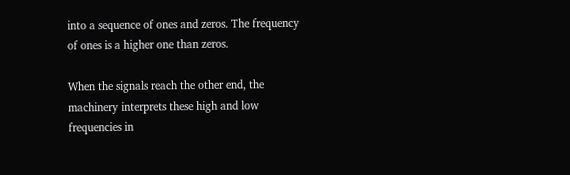into a sequence of ones and zeros. The frequency of ones is a higher one than zeros.

When the signals reach the other end, the machinery interprets these high and low frequencies in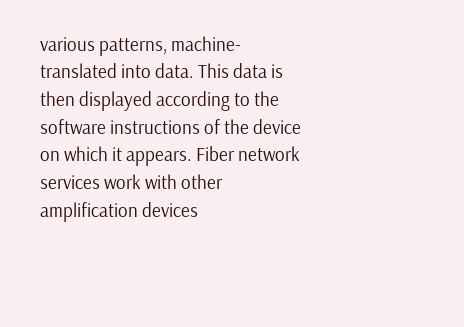various patterns, machine-translated into data. This data is then displayed according to the software instructions of the device on which it appears. Fiber network services work with other amplification devices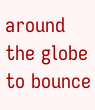around the globe to bounce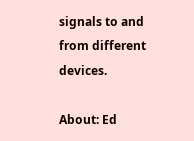signals to and from different devices.

About: Ed